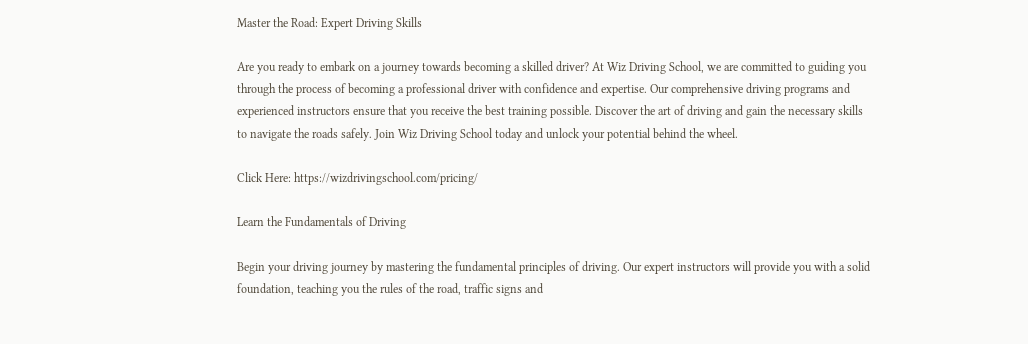Master the Road: Expert Driving Skills

Are you ready to embark on a journey towards becoming a skilled driver? At Wiz Driving School, we are committed to guiding you through the process of becoming a professional driver with confidence and expertise. Our comprehensive driving programs and experienced instructors ensure that you receive the best training possible. Discover the art of driving and gain the necessary skills to navigate the roads safely. Join Wiz Driving School today and unlock your potential behind the wheel.

Click Here: https://wizdrivingschool.com/pricing/

Learn the Fundamentals of Driving

Begin your driving journey by mastering the fundamental principles of driving. Our expert instructors will provide you with a solid foundation, teaching you the rules of the road, traffic signs and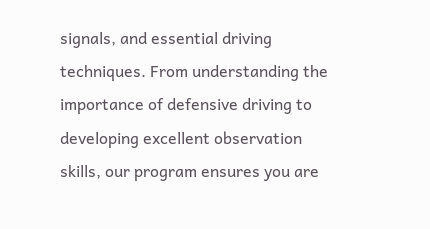signals, and essential driving techniques. From understanding the importance of defensive driving to developing excellent observation skills, our program ensures you are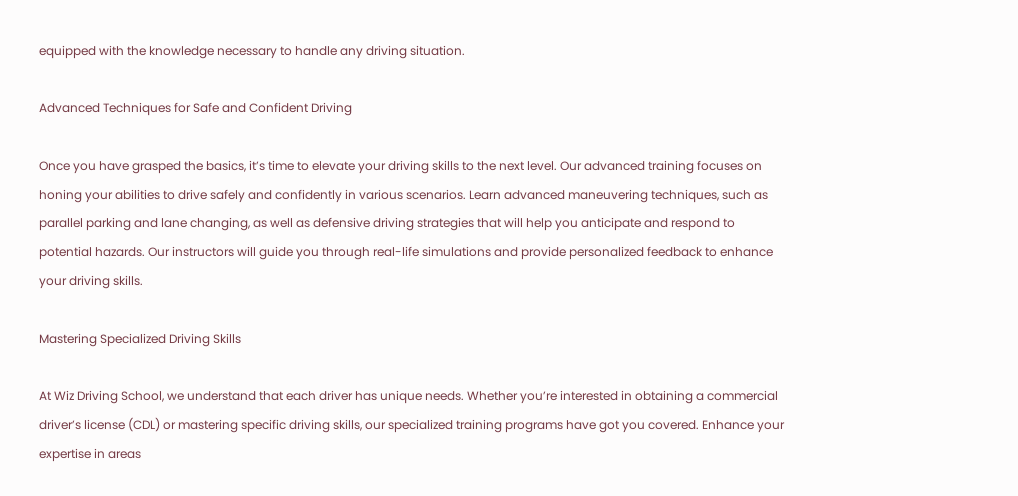equipped with the knowledge necessary to handle any driving situation.

Advanced Techniques for Safe and Confident Driving

Once you have grasped the basics, it’s time to elevate your driving skills to the next level. Our advanced training focuses on honing your abilities to drive safely and confidently in various scenarios. Learn advanced maneuvering techniques, such as parallel parking and lane changing, as well as defensive driving strategies that will help you anticipate and respond to potential hazards. Our instructors will guide you through real-life simulations and provide personalized feedback to enhance your driving skills.

Mastering Specialized Driving Skills

At Wiz Driving School, we understand that each driver has unique needs. Whether you’re interested in obtaining a commercial driver’s license (CDL) or mastering specific driving skills, our specialized training programs have got you covered. Enhance your expertise in areas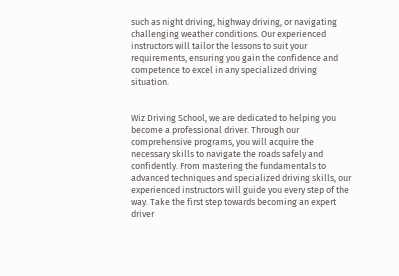such as night driving, highway driving, or navigating challenging weather conditions. Our experienced instructors will tailor the lessons to suit your requirements, ensuring you gain the confidence and competence to excel in any specialized driving situation.


Wiz Driving School, we are dedicated to helping you become a professional driver. Through our comprehensive programs, you will acquire the necessary skills to navigate the roads safely and confidently. From mastering the fundamentals to advanced techniques and specialized driving skills, our experienced instructors will guide you every step of the way. Take the first step towards becoming an expert driver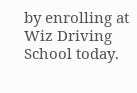by enrolling at Wiz Driving School today.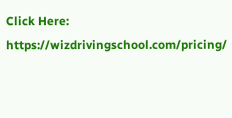Click Here: https://wizdrivingschool.com/pricing/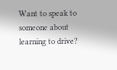Want to speak to someone about learning to drive?